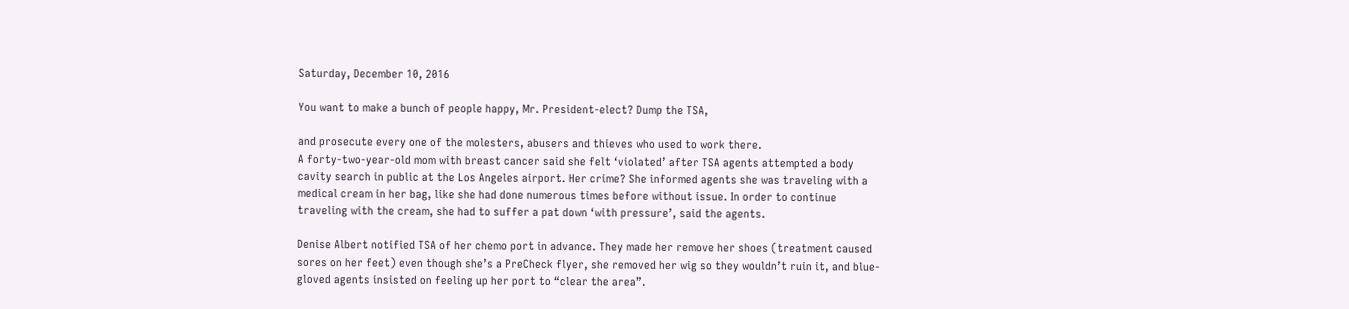Saturday, December 10, 2016

You want to make a bunch of people happy, Mr. President-elect? Dump the TSA,

and prosecute every one of the molesters, abusers and thieves who used to work there.
A forty-two-year-old mom with breast cancer said she felt ‘violated’ after TSA agents attempted a body cavity search in public at the Los Angeles airport. Her crime? She informed agents she was traveling with a medical cream in her bag, like she had done numerous times before without issue. In order to continue traveling with the cream, she had to suffer a pat down ‘with pressure’, said the agents.

Denise Albert notified TSA of her chemo port in advance. They made her remove her shoes (treatment caused sores on her feet) even though she’s a PreCheck flyer, she removed her wig so they wouldn’t ruin it, and blue-gloved agents insisted on feeling up her port to “clear the area”.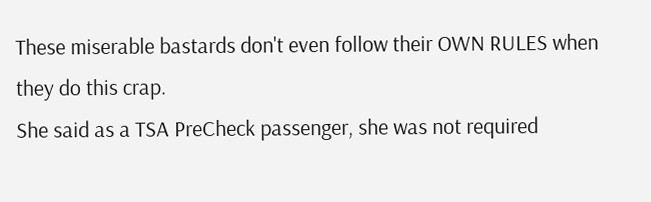These miserable bastards don't even follow their OWN RULES when they do this crap.
She said as a TSA PreCheck passenger, she was not required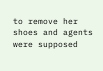to remove her shoes and agents were supposed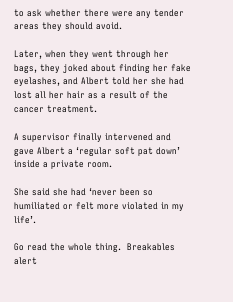to ask whether there were any tender areas they should avoid.

Later, when they went through her bags, they joked about finding her fake eyelashes, and Albert told her she had lost all her hair as a result of the cancer treatment.

A supervisor finally intervened and gave Albert a ‘regular soft pat down’ inside a private room.

She said she had ‘never been so humiliated or felt more violated in my life’.

Go read the whole thing.  Breakables alert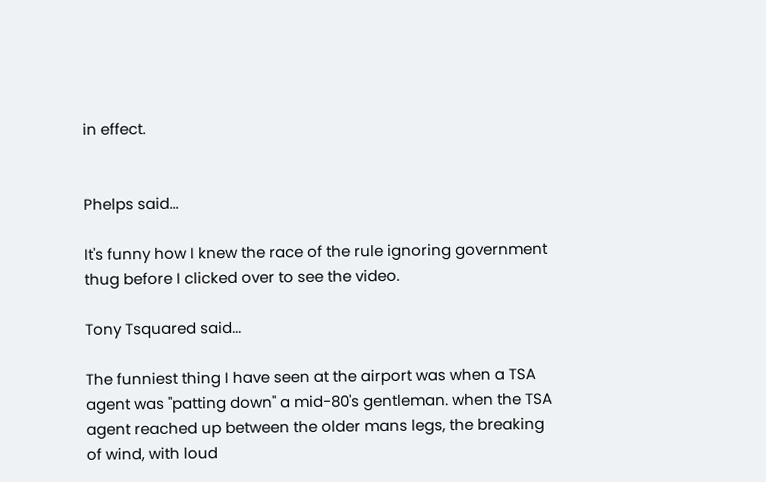in effect.


Phelps said...

It's funny how I knew the race of the rule ignoring government thug before I clicked over to see the video.

Tony Tsquared said...

The funniest thing I have seen at the airport was when a TSA agent was "patting down" a mid-80's gentleman. when the TSA agent reached up between the older mans legs, the breaking of wind, with loud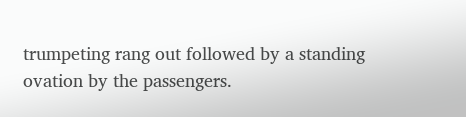trumpeting rang out followed by a standing ovation by the passengers.